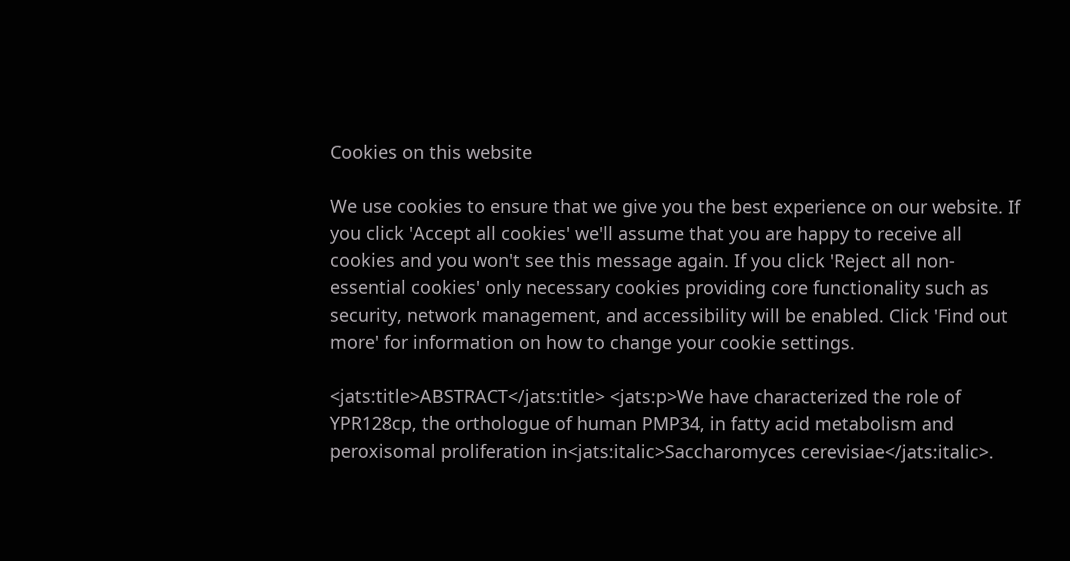Cookies on this website

We use cookies to ensure that we give you the best experience on our website. If you click 'Accept all cookies' we'll assume that you are happy to receive all cookies and you won't see this message again. If you click 'Reject all non-essential cookies' only necessary cookies providing core functionality such as security, network management, and accessibility will be enabled. Click 'Find out more' for information on how to change your cookie settings.

<jats:title>ABSTRACT</jats:title> <jats:p>We have characterized the role of YPR128cp, the orthologue of human PMP34, in fatty acid metabolism and peroxisomal proliferation in<jats:italic>Saccharomyces cerevisiae</jats:italic>.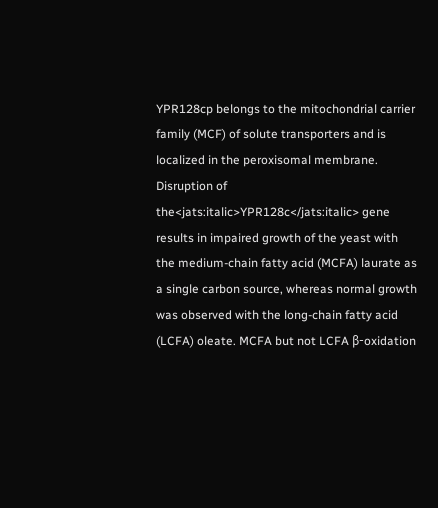YPR128cp belongs to the mitochondrial carrier family (MCF) of solute transporters and is localized in the peroxisomal membrane. Disruption of the<jats:italic>YPR128c</jats:italic> gene results in impaired growth of the yeast with the medium-chain fatty acid (MCFA) laurate as a single carbon source, whereas normal growth was observed with the long-chain fatty acid (LCFA) oleate. MCFA but not LCFA β-oxidation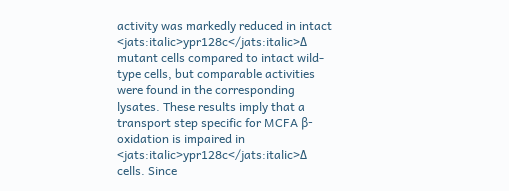activity was markedly reduced in intact <jats:italic>ypr128c</jats:italic>Δ mutant cells compared to intact wild-type cells, but comparable activities were found in the corresponding lysates. These results imply that a transport step specific for MCFA β-oxidation is impaired in <jats:italic>ypr128c</jats:italic>Δ cells. Since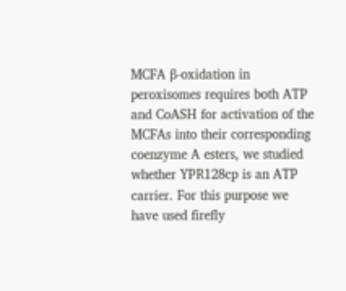MCFA β-oxidation in peroxisomes requires both ATP and CoASH for activation of the MCFAs into their corresponding coenzyme A esters, we studied whether YPR128cp is an ATP carrier. For this purpose we have used firefly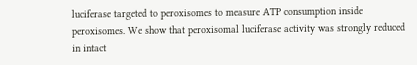luciferase targeted to peroxisomes to measure ATP consumption inside peroxisomes. We show that peroxisomal luciferase activity was strongly reduced in intact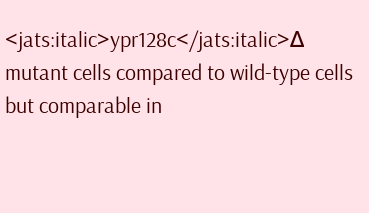<jats:italic>ypr128c</jats:italic>Δ mutant cells compared to wild-type cells but comparable in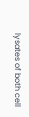lysates of both cell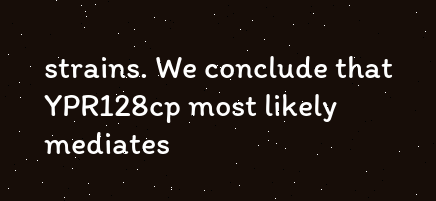strains. We conclude that YPR128cp most likely mediates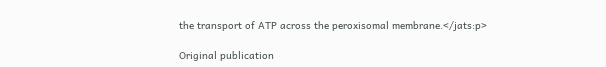the transport of ATP across the peroxisomal membrane.</jats:p>

Original publication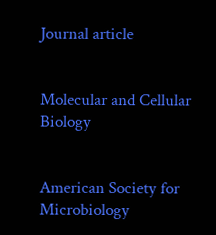Journal article


Molecular and Cellular Biology


American Society for Microbiology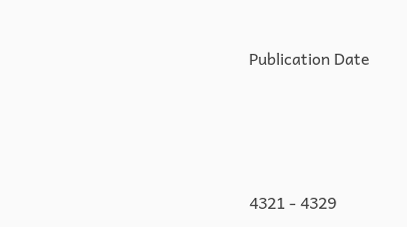Publication Date





4321 - 4329